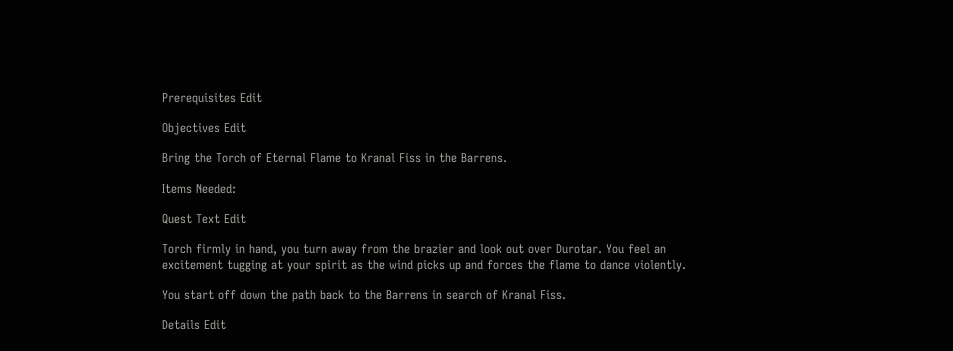Prerequisites Edit

Objectives Edit

Bring the Torch of Eternal Flame to Kranal Fiss in the Barrens.

Items Needed:

Quest Text Edit

Torch firmly in hand, you turn away from the brazier and look out over Durotar. You feel an excitement tugging at your spirit as the wind picks up and forces the flame to dance violently.

You start off down the path back to the Barrens in search of Kranal Fiss.

Details Edit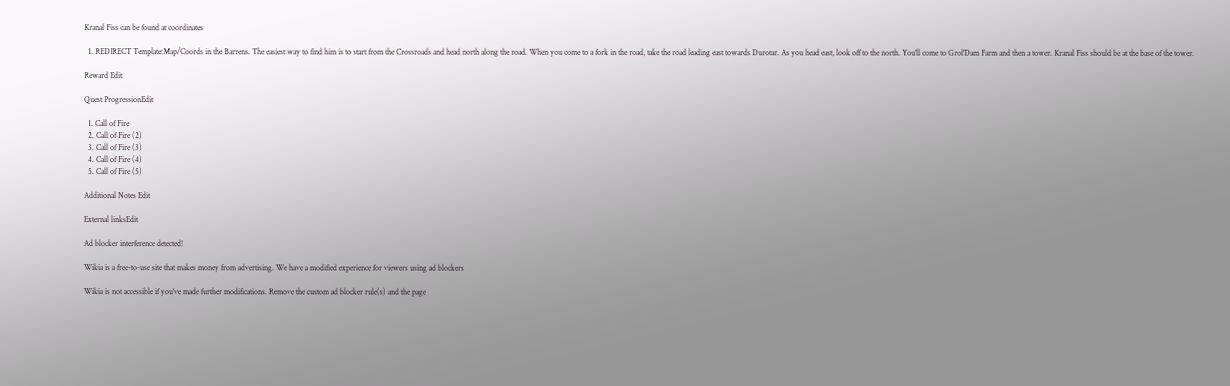Kranal Fiss can be found at coordinates

  1. REDIRECT Template:Map/Coords in the Barrens. The easiest way to find him is to start from the Crossroads and head north along the road. When you come to a fork in the road, take the road leading east towards Durotar. As you head east, look off to the north. You'll come to Grol'Dam Farm and then a tower. Kranal Fiss should be at the base of the tower.

Reward Edit

Quest ProgressionEdit

  1. Call of Fire
  2. Call of Fire (2)
  3. Call of Fire (3)
  4. Call of Fire (4)
  5. Call of Fire (5)

Additional Notes Edit

External linksEdit

Ad blocker interference detected!

Wikia is a free-to-use site that makes money from advertising. We have a modified experience for viewers using ad blockers

Wikia is not accessible if you’ve made further modifications. Remove the custom ad blocker rule(s) and the page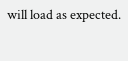will load as expected.